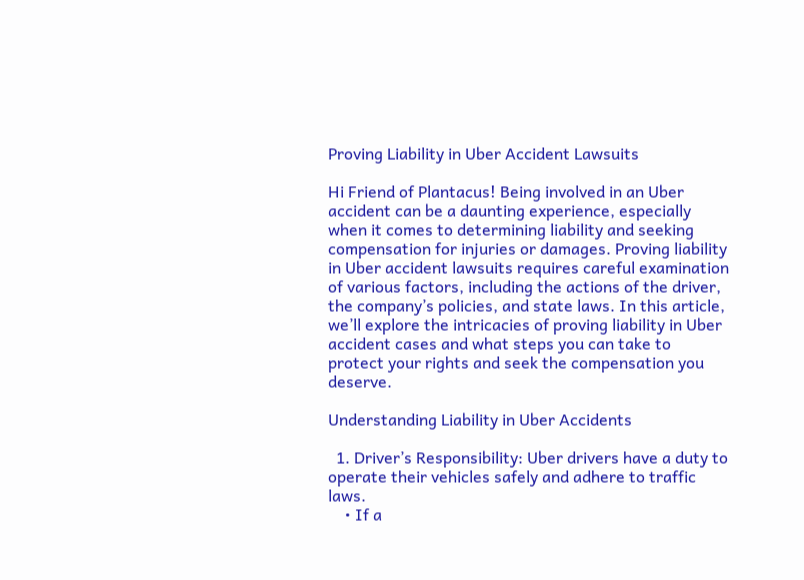Proving Liability in Uber Accident Lawsuits

Hi Friend of Plantacus! Being involved in an Uber accident can be a daunting experience, especially when it comes to determining liability and seeking compensation for injuries or damages. Proving liability in Uber accident lawsuits requires careful examination of various factors, including the actions of the driver, the company’s policies, and state laws. In this article, we’ll explore the intricacies of proving liability in Uber accident cases and what steps you can take to protect your rights and seek the compensation you deserve.

Understanding Liability in Uber Accidents

  1. Driver’s Responsibility: Uber drivers have a duty to operate their vehicles safely and adhere to traffic laws.
    • If a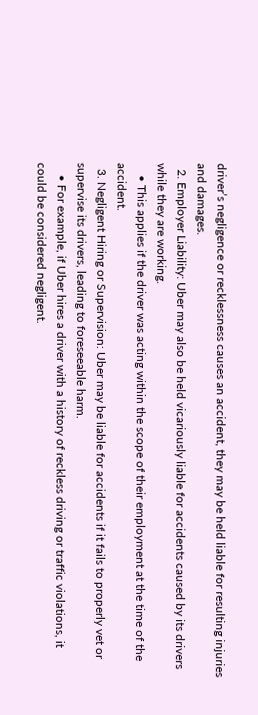driver’s negligence or recklessness causes an accident, they may be held liable for resulting injuries and damages.
  2. Employer Liability: Uber may also be held vicariously liable for accidents caused by its drivers while they are working.
    • This applies if the driver was acting within the scope of their employment at the time of the accident.
  3. Negligent Hiring or Supervision: Uber may be liable for accidents if it fails to properly vet or supervise its drivers, leading to foreseeable harm.
    • For example, if Uber hires a driver with a history of reckless driving or traffic violations, it could be considered negligent.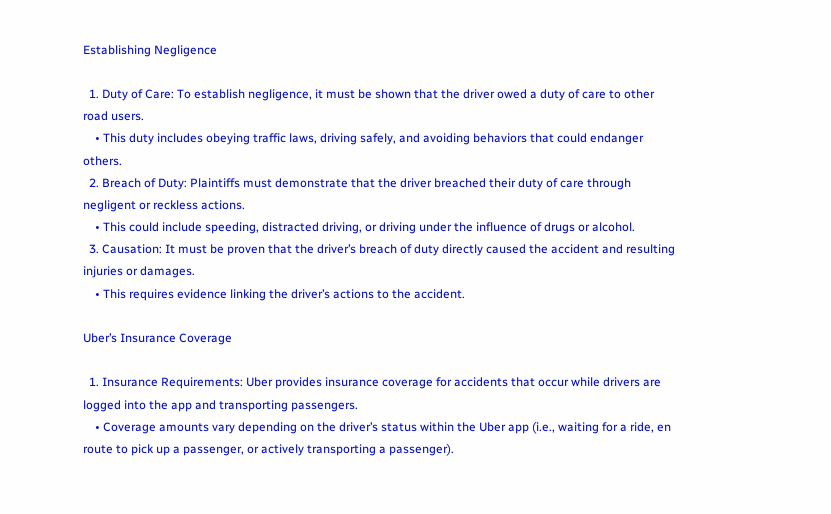Establishing Negligence

  1. Duty of Care: To establish negligence, it must be shown that the driver owed a duty of care to other road users.
    • This duty includes obeying traffic laws, driving safely, and avoiding behaviors that could endanger others.
  2. Breach of Duty: Plaintiffs must demonstrate that the driver breached their duty of care through negligent or reckless actions.
    • This could include speeding, distracted driving, or driving under the influence of drugs or alcohol.
  3. Causation: It must be proven that the driver’s breach of duty directly caused the accident and resulting injuries or damages.
    • This requires evidence linking the driver’s actions to the accident.

Uber’s Insurance Coverage

  1. Insurance Requirements: Uber provides insurance coverage for accidents that occur while drivers are logged into the app and transporting passengers.
    • Coverage amounts vary depending on the driver’s status within the Uber app (i.e., waiting for a ride, en route to pick up a passenger, or actively transporting a passenger).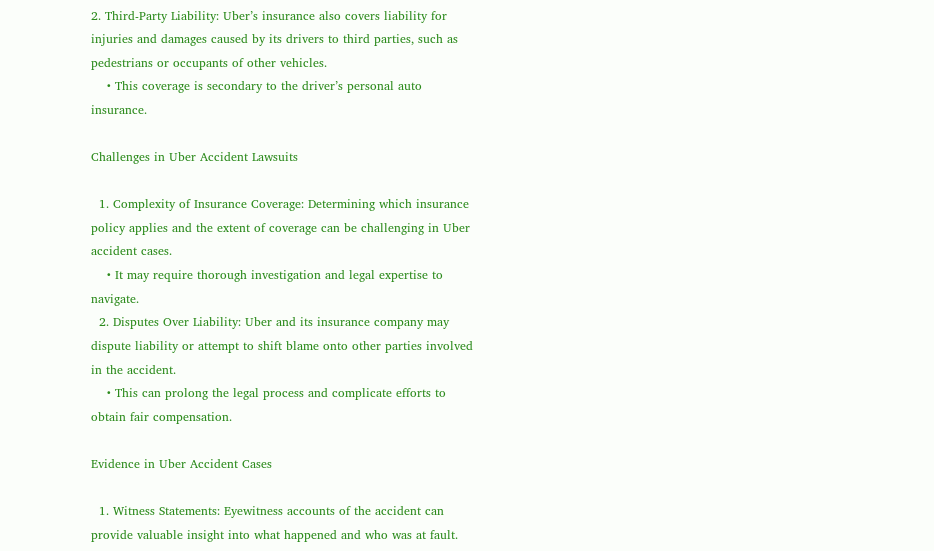2. Third-Party Liability: Uber’s insurance also covers liability for injuries and damages caused by its drivers to third parties, such as pedestrians or occupants of other vehicles.
    • This coverage is secondary to the driver’s personal auto insurance.

Challenges in Uber Accident Lawsuits

  1. Complexity of Insurance Coverage: Determining which insurance policy applies and the extent of coverage can be challenging in Uber accident cases.
    • It may require thorough investigation and legal expertise to navigate.
  2. Disputes Over Liability: Uber and its insurance company may dispute liability or attempt to shift blame onto other parties involved in the accident.
    • This can prolong the legal process and complicate efforts to obtain fair compensation.

Evidence in Uber Accident Cases

  1. Witness Statements: Eyewitness accounts of the accident can provide valuable insight into what happened and who was at fault.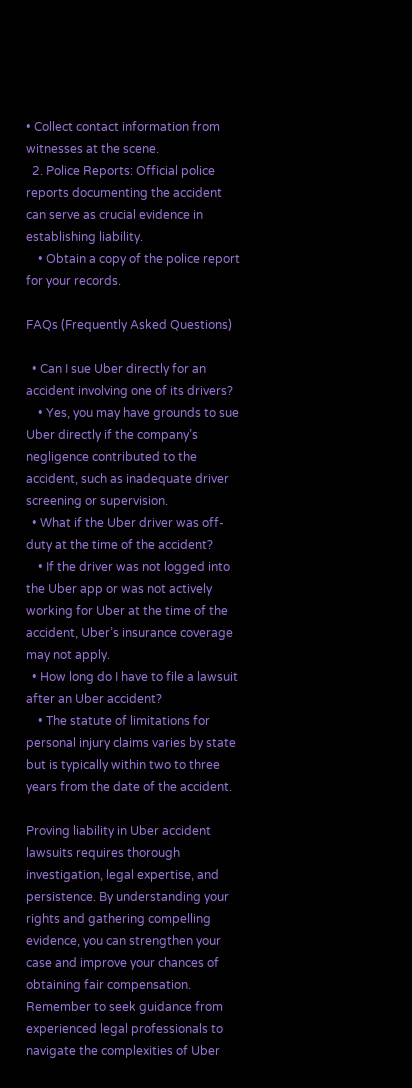• Collect contact information from witnesses at the scene.
  2. Police Reports: Official police reports documenting the accident can serve as crucial evidence in establishing liability.
    • Obtain a copy of the police report for your records.

FAQs (Frequently Asked Questions)

  • Can I sue Uber directly for an accident involving one of its drivers?
    • Yes, you may have grounds to sue Uber directly if the company’s negligence contributed to the accident, such as inadequate driver screening or supervision.
  • What if the Uber driver was off-duty at the time of the accident?
    • If the driver was not logged into the Uber app or was not actively working for Uber at the time of the accident, Uber’s insurance coverage may not apply.
  • How long do I have to file a lawsuit after an Uber accident?
    • The statute of limitations for personal injury claims varies by state but is typically within two to three years from the date of the accident.

Proving liability in Uber accident lawsuits requires thorough investigation, legal expertise, and persistence. By understanding your rights and gathering compelling evidence, you can strengthen your case and improve your chances of obtaining fair compensation. Remember to seek guidance from experienced legal professionals to navigate the complexities of Uber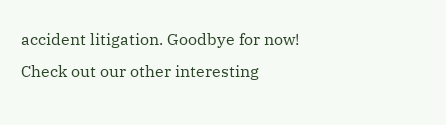accident litigation. Goodbye for now! Check out our other interesting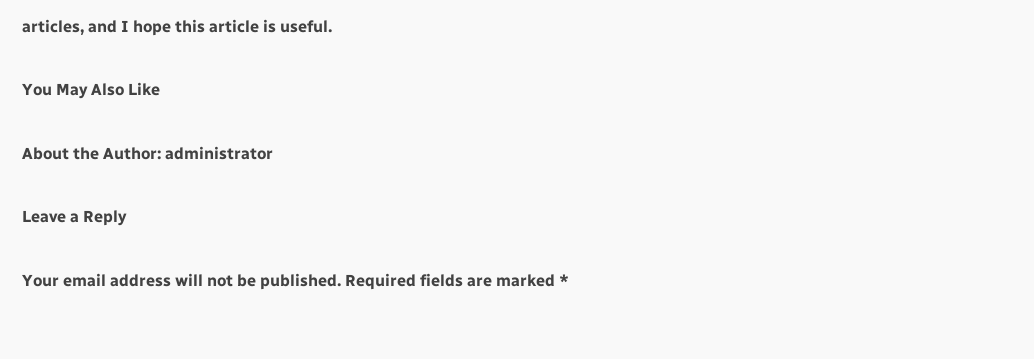articles, and I hope this article is useful.

You May Also Like

About the Author: administrator

Leave a Reply

Your email address will not be published. Required fields are marked *